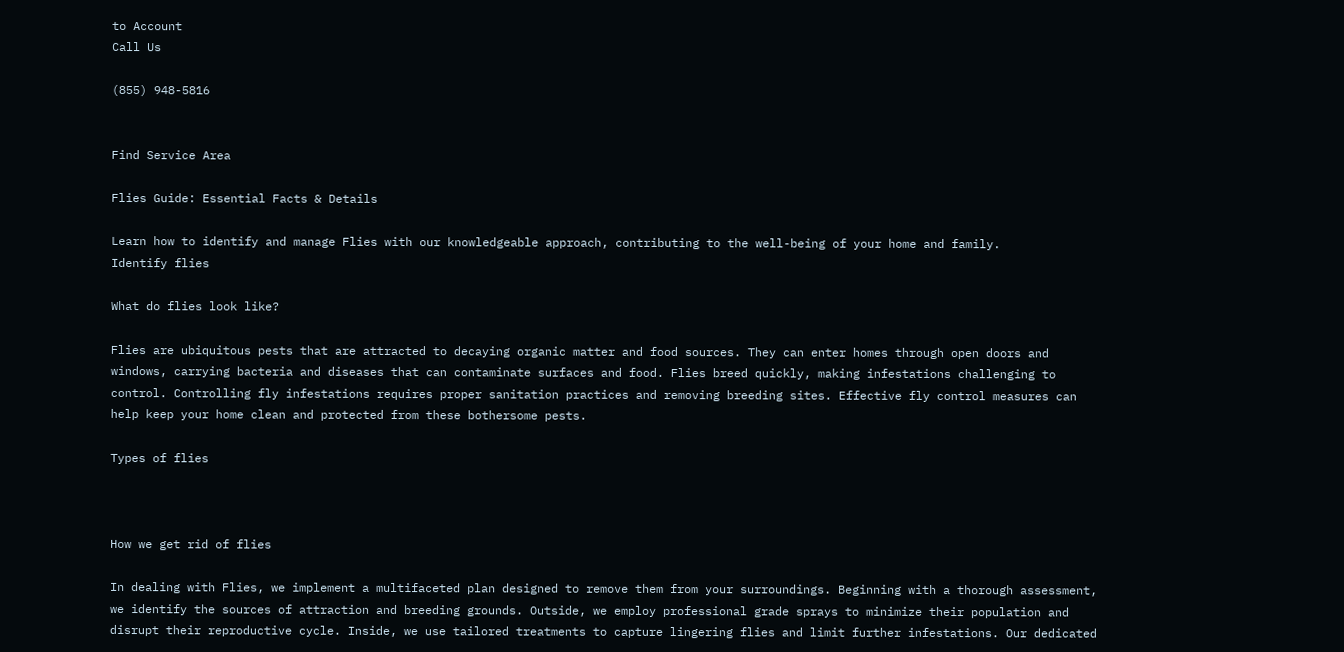to Account
Call Us

(855) 948-5816


Find Service Area

Flies Guide: Essential Facts & Details

Learn how to identify and manage Flies with our knowledgeable approach, contributing to the well-being of your home and family.
Identify flies

What do flies look like?

Flies are ubiquitous pests that are attracted to decaying organic matter and food sources. They can enter homes through open doors and windows, carrying bacteria and diseases that can contaminate surfaces and food. Flies breed quickly, making infestations challenging to control. Controlling fly infestations requires proper sanitation practices and removing breeding sites. Effective fly control measures can help keep your home clean and protected from these bothersome pests.

Types of flies



How we get rid of flies

In dealing with Flies, we implement a multifaceted plan designed to remove them from your surroundings. Beginning with a thorough assessment, we identify the sources of attraction and breeding grounds. Outside, we employ professional grade sprays to minimize their population and disrupt their reproductive cycle. Inside, we use tailored treatments to capture lingering flies and limit further infestations. Our dedicated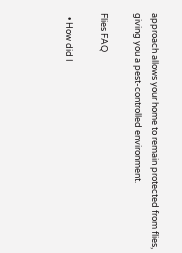approach allows your home to remain protected from flies, giving you a pest-controlled environment.

Flies FAQ

  • How did I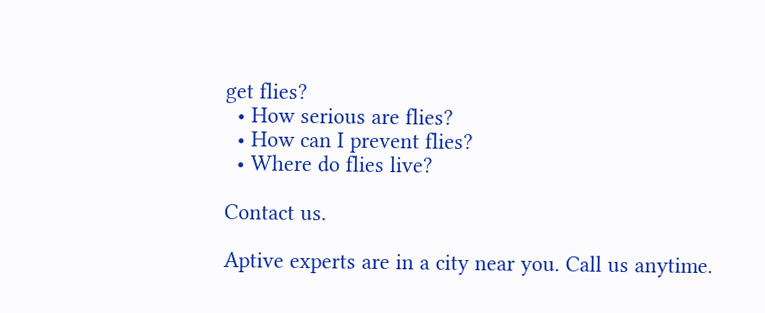get flies?
  • How serious are flies?
  • How can I prevent flies?
  • Where do flies live?

Contact us.

Aptive experts are in a city near you. Call us anytime.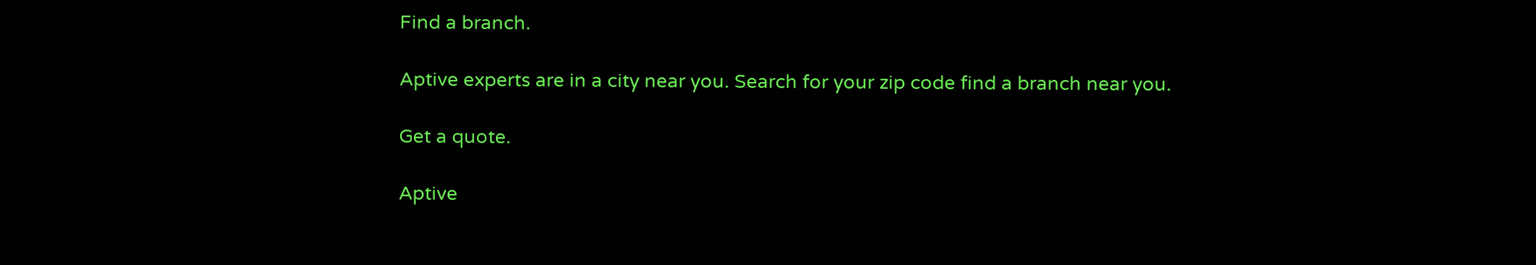Find a branch.

Aptive experts are in a city near you. Search for your zip code find a branch near you.

Get a quote.

Aptive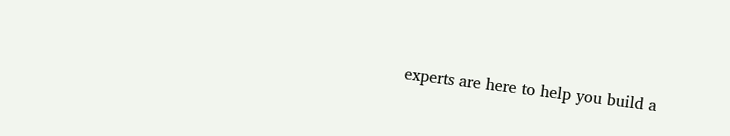experts are here to help you build a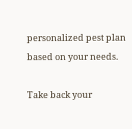personalized pest plan based on your needs.

Take back your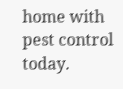home with pest control today.